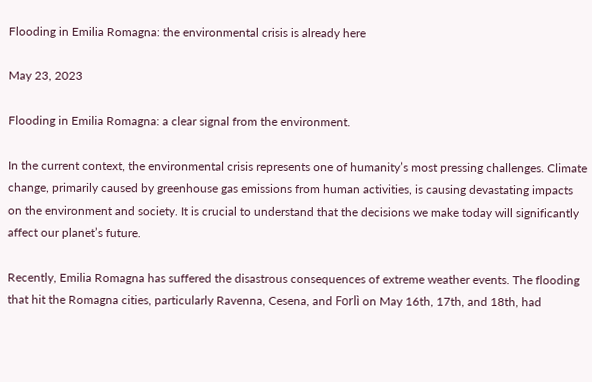Flooding in Emilia Romagna: the environmental crisis is already here

May 23, 2023

Flooding in Emilia Romagna: a clear signal from the environment.

In the current context, the environmental crisis represents one of humanity’s most pressing challenges. Climate change, primarily caused by greenhouse gas emissions from human activities, is causing devastating impacts on the environment and society. It is crucial to understand that the decisions we make today will significantly affect our planet’s future.

Recently, Emilia Romagna has suffered the disastrous consequences of extreme weather events. The flooding that hit the Romagna cities, particularly Ravenna, Cesena, and Forlì on May 16th, 17th, and 18th, had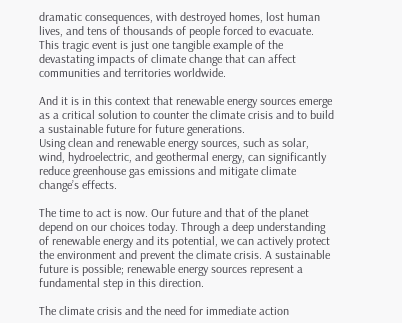dramatic consequences, with destroyed homes, lost human lives, and tens of thousands of people forced to evacuate. This tragic event is just one tangible example of the devastating impacts of climate change that can affect communities and territories worldwide.

And it is in this context that renewable energy sources emerge as a critical solution to counter the climate crisis and to build a sustainable future for future generations.
Using clean and renewable energy sources, such as solar, wind, hydroelectric, and geothermal energy, can significantly reduce greenhouse gas emissions and mitigate climate change’s effects.

The time to act is now. Our future and that of the planet depend on our choices today. Through a deep understanding of renewable energy and its potential, we can actively protect the environment and prevent the climate crisis. A sustainable future is possible; renewable energy sources represent a fundamental step in this direction.

The climate crisis and the need for immediate action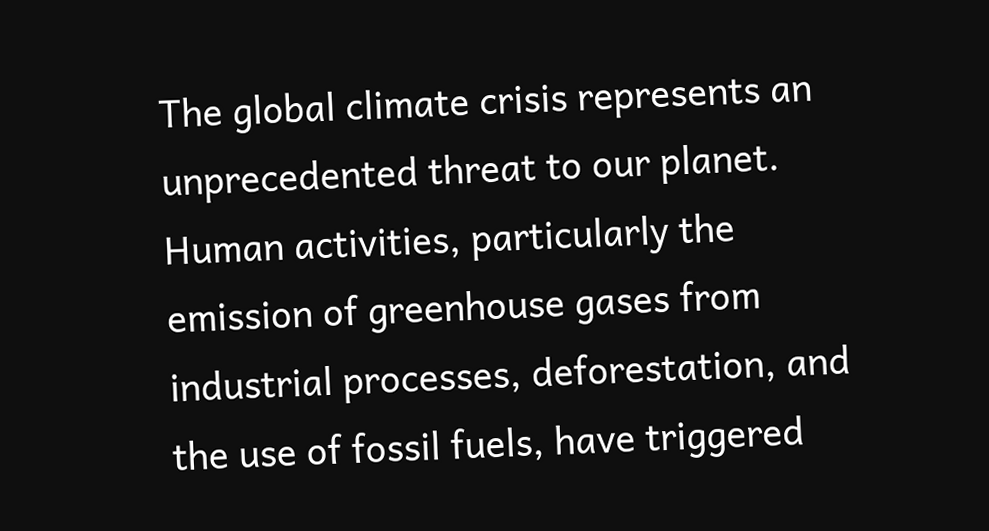The global climate crisis represents an unprecedented threat to our planet.
Human activities, particularly the emission of greenhouse gases from industrial processes, deforestation, and the use of fossil fuels, have triggered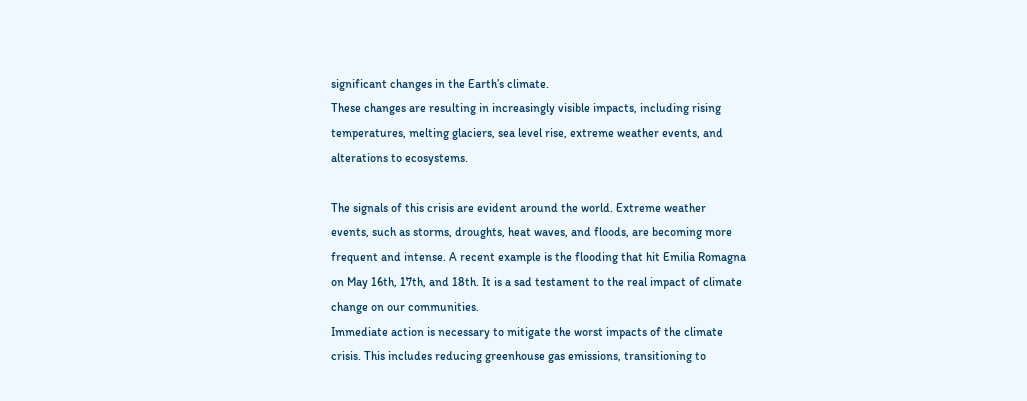significant changes in the Earth’s climate.
These changes are resulting in increasingly visible impacts, including rising temperatures, melting glaciers, sea level rise, extreme weather events, and alterations to ecosystems.

The signals of this crisis are evident around the world. Extreme weather events, such as storms, droughts, heat waves, and floods, are becoming more frequent and intense. A recent example is the flooding that hit Emilia Romagna on May 16th, 17th, and 18th. It is a sad testament to the real impact of climate change on our communities.
Immediate action is necessary to mitigate the worst impacts of the climate crisis. This includes reducing greenhouse gas emissions, transitioning to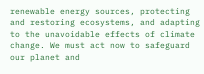renewable energy sources, protecting and restoring ecosystems, and adapting to the unavoidable effects of climate change. We must act now to safeguard our planet and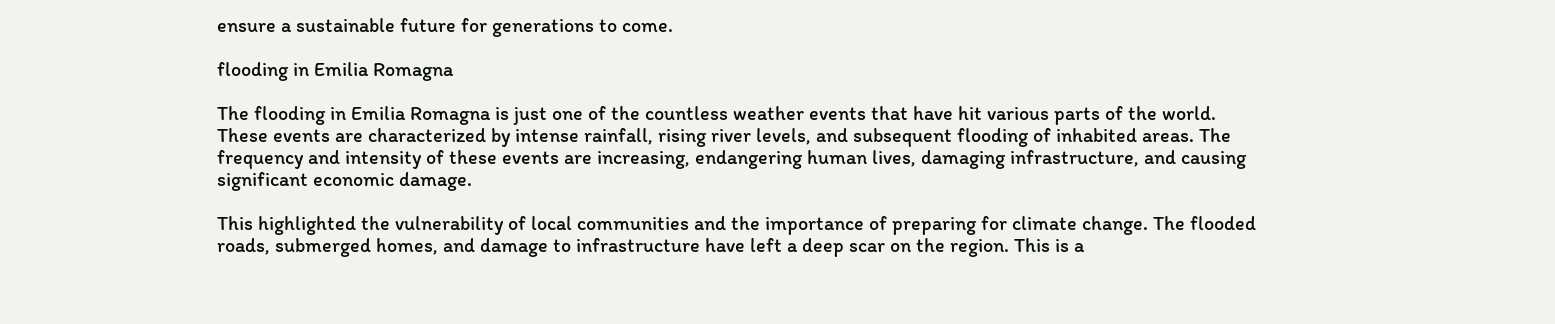ensure a sustainable future for generations to come.

flooding in Emilia Romagna

The flooding in Emilia Romagna is just one of the countless weather events that have hit various parts of the world. These events are characterized by intense rainfall, rising river levels, and subsequent flooding of inhabited areas. The frequency and intensity of these events are increasing, endangering human lives, damaging infrastructure, and causing significant economic damage.

This highlighted the vulnerability of local communities and the importance of preparing for climate change. The flooded roads, submerged homes, and damage to infrastructure have left a deep scar on the region. This is a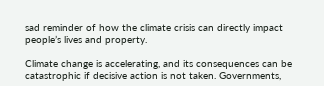sad reminder of how the climate crisis can directly impact people’s lives and property.

Climate change is accelerating, and its consequences can be catastrophic if decisive action is not taken. Governments,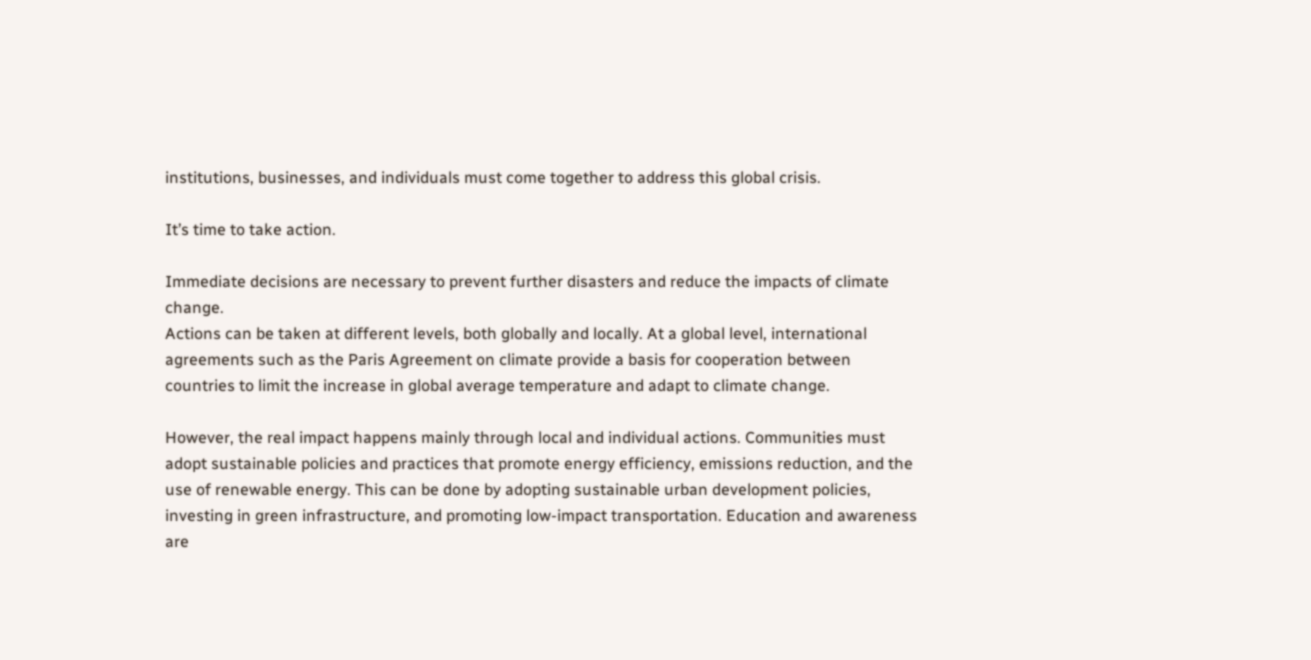institutions, businesses, and individuals must come together to address this global crisis.

It’s time to take action.

Immediate decisions are necessary to prevent further disasters and reduce the impacts of climate change.
Actions can be taken at different levels, both globally and locally. At a global level, international agreements such as the Paris Agreement on climate provide a basis for cooperation between countries to limit the increase in global average temperature and adapt to climate change.

However, the real impact happens mainly through local and individual actions. Communities must adopt sustainable policies and practices that promote energy efficiency, emissions reduction, and the use of renewable energy. This can be done by adopting sustainable urban development policies, investing in green infrastructure, and promoting low-impact transportation. Education and awareness are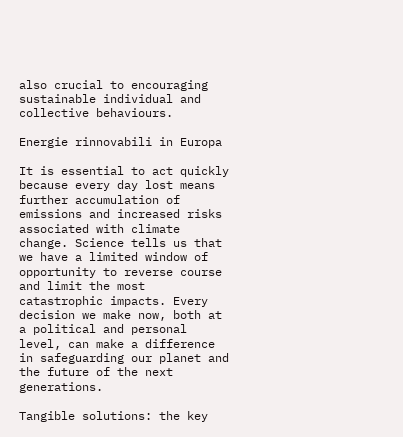also crucial to encouraging sustainable individual and collective behaviours.

Energie rinnovabili in Europa

It is essential to act quickly because every day lost means further accumulation of emissions and increased risks associated with climate change. Science tells us that we have a limited window of opportunity to reverse course and limit the most catastrophic impacts. Every decision we make now, both at a political and personal level, can make a difference in safeguarding our planet and the future of the next generations.

Tangible solutions: the key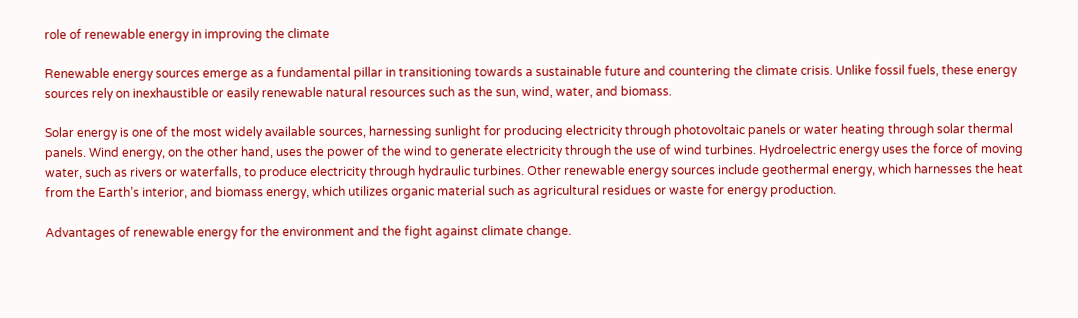role of renewable energy in improving the climate

Renewable energy sources emerge as a fundamental pillar in transitioning towards a sustainable future and countering the climate crisis. Unlike fossil fuels, these energy sources rely on inexhaustible or easily renewable natural resources such as the sun, wind, water, and biomass.

Solar energy is one of the most widely available sources, harnessing sunlight for producing electricity through photovoltaic panels or water heating through solar thermal panels. Wind energy, on the other hand, uses the power of the wind to generate electricity through the use of wind turbines. Hydroelectric energy uses the force of moving water, such as rivers or waterfalls, to produce electricity through hydraulic turbines. Other renewable energy sources include geothermal energy, which harnesses the heat from the Earth’s interior, and biomass energy, which utilizes organic material such as agricultural residues or waste for energy production.

Advantages of renewable energy for the environment and the fight against climate change.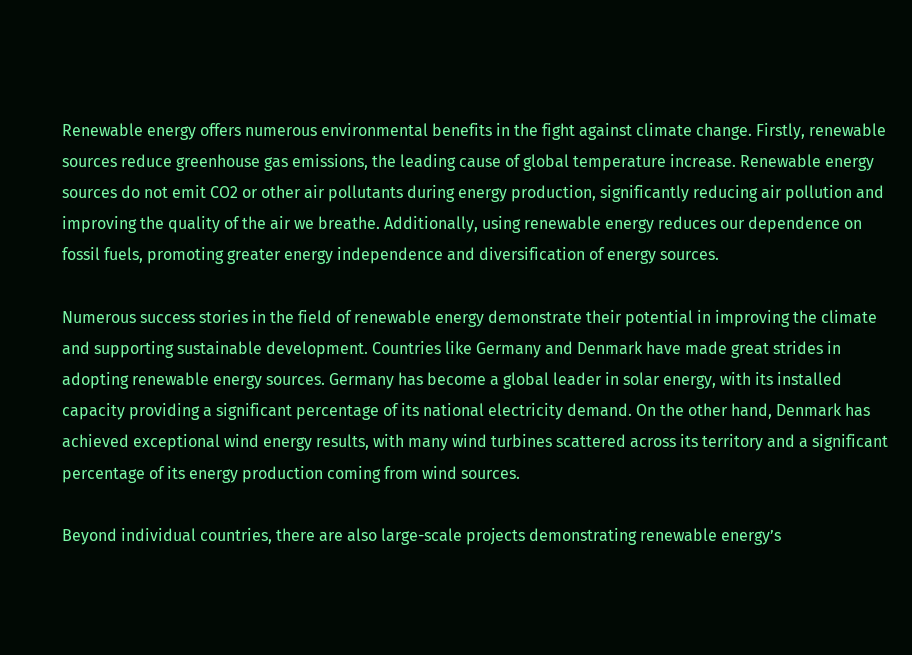Renewable energy offers numerous environmental benefits in the fight against climate change. Firstly, renewable sources reduce greenhouse gas emissions, the leading cause of global temperature increase. Renewable energy sources do not emit CO2 or other air pollutants during energy production, significantly reducing air pollution and improving the quality of the air we breathe. Additionally, using renewable energy reduces our dependence on fossil fuels, promoting greater energy independence and diversification of energy sources.

Numerous success stories in the field of renewable energy demonstrate their potential in improving the climate and supporting sustainable development. Countries like Germany and Denmark have made great strides in adopting renewable energy sources. Germany has become a global leader in solar energy, with its installed capacity providing a significant percentage of its national electricity demand. On the other hand, Denmark has achieved exceptional wind energy results, with many wind turbines scattered across its territory and a significant percentage of its energy production coming from wind sources.

Beyond individual countries, there are also large-scale projects demonstrating renewable energy’s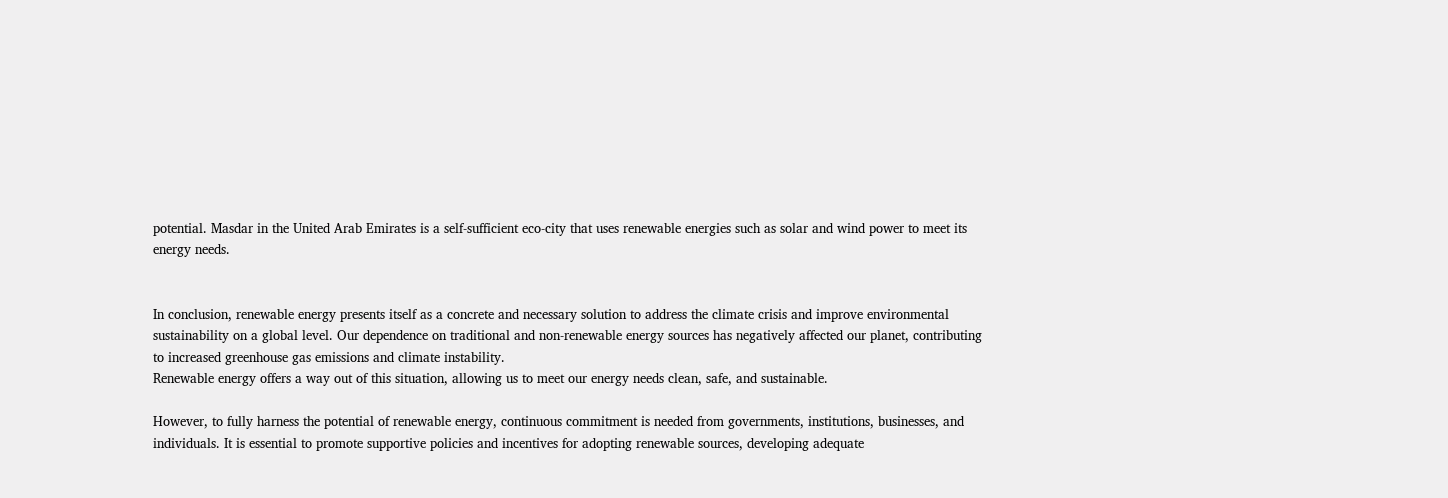potential. Masdar in the United Arab Emirates is a self-sufficient eco-city that uses renewable energies such as solar and wind power to meet its energy needs.


In conclusion, renewable energy presents itself as a concrete and necessary solution to address the climate crisis and improve environmental sustainability on a global level. Our dependence on traditional and non-renewable energy sources has negatively affected our planet, contributing to increased greenhouse gas emissions and climate instability.
Renewable energy offers a way out of this situation, allowing us to meet our energy needs clean, safe, and sustainable.

However, to fully harness the potential of renewable energy, continuous commitment is needed from governments, institutions, businesses, and individuals. It is essential to promote supportive policies and incentives for adopting renewable sources, developing adequate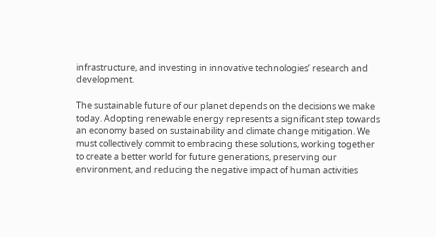infrastructure, and investing in innovative technologies’ research and development.

The sustainable future of our planet depends on the decisions we make today. Adopting renewable energy represents a significant step towards an economy based on sustainability and climate change mitigation. We must collectively commit to embracing these solutions, working together to create a better world for future generations, preserving our environment, and reducing the negative impact of human activities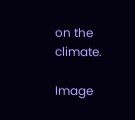on the climate.

Image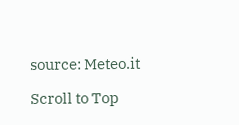source: Meteo.it

Scroll to Top